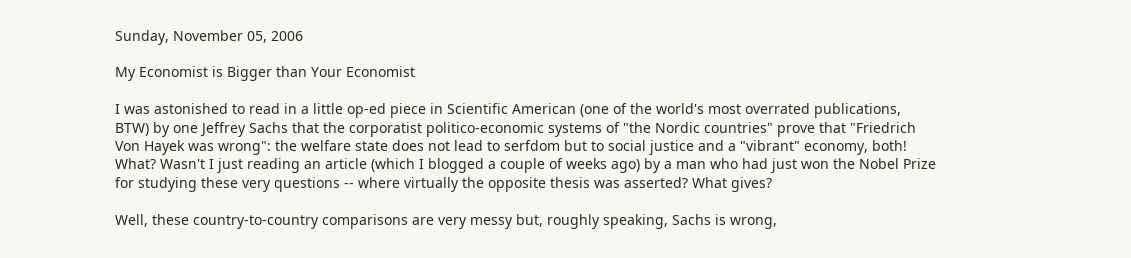Sunday, November 05, 2006

My Economist is Bigger than Your Economist

I was astonished to read in a little op-ed piece in Scientific American (one of the world's most overrated publications, BTW) by one Jeffrey Sachs that the corporatist politico-economic systems of "the Nordic countries" prove that "Friedrich Von Hayek was wrong": the welfare state does not lead to serfdom but to social justice and a "vibrant" economy, both! What? Wasn't I just reading an article (which I blogged a couple of weeks ago) by a man who had just won the Nobel Prize for studying these very questions -- where virtually the opposite thesis was asserted? What gives?

Well, these country-to-country comparisons are very messy but, roughly speaking, Sachs is wrong,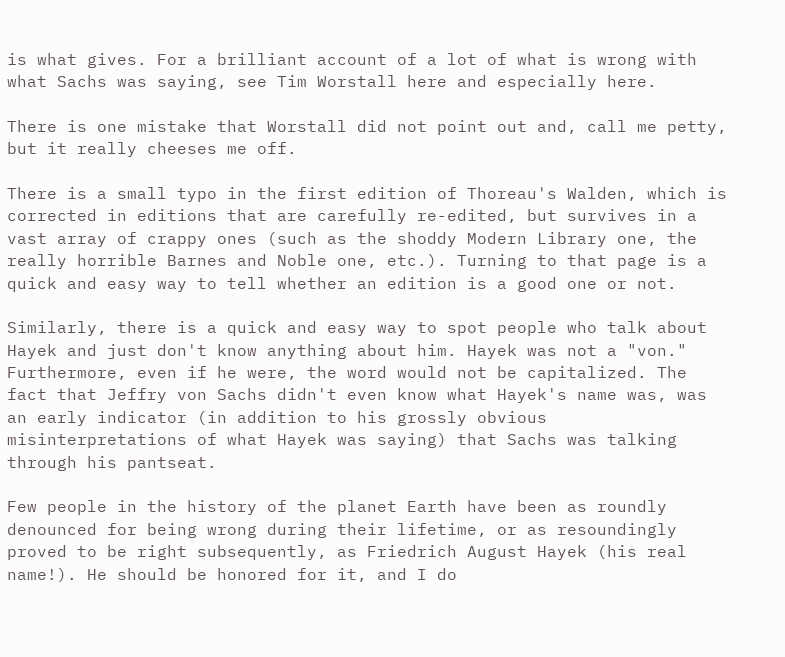is what gives. For a brilliant account of a lot of what is wrong with what Sachs was saying, see Tim Worstall here and especially here.

There is one mistake that Worstall did not point out and, call me petty, but it really cheeses me off.

There is a small typo in the first edition of Thoreau's Walden, which is corrected in editions that are carefully re-edited, but survives in a vast array of crappy ones (such as the shoddy Modern Library one, the really horrible Barnes and Noble one, etc.). Turning to that page is a quick and easy way to tell whether an edition is a good one or not.

Similarly, there is a quick and easy way to spot people who talk about Hayek and just don't know anything about him. Hayek was not a "von." Furthermore, even if he were, the word would not be capitalized. The fact that Jeffry von Sachs didn't even know what Hayek's name was, was an early indicator (in addition to his grossly obvious misinterpretations of what Hayek was saying) that Sachs was talking through his pantseat.

Few people in the history of the planet Earth have been as roundly denounced for being wrong during their lifetime, or as resoundingly proved to be right subsequently, as Friedrich August Hayek (his real name!). He should be honored for it, and I do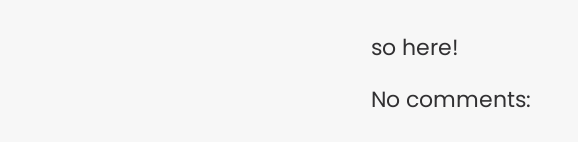so here!

No comments: